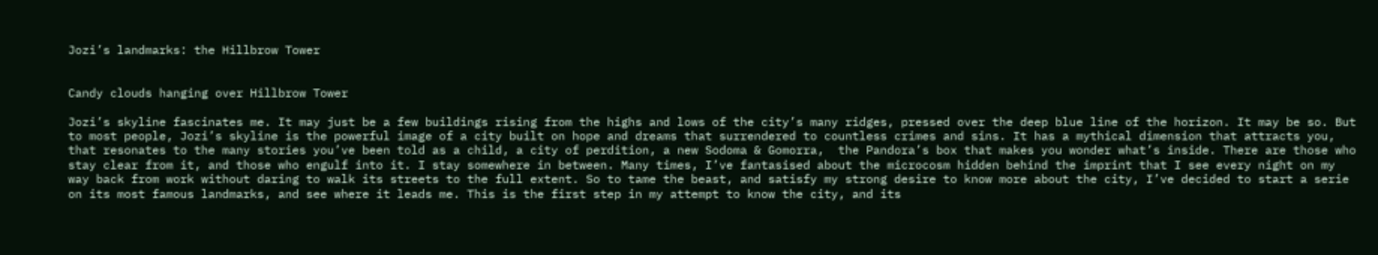Jozi’s landmarks: the Hillbrow Tower


Candy clouds hanging over Hillbrow Tower

Jozi’s skyline fascinates me. It may just be a few buildings rising from the highs and lows of the city’s many ridges, pressed over the deep blue line of the horizon. It may be so. But to most people, Jozi’s skyline is the powerful image of a city built on hope and dreams that surrendered to countless crimes and sins. It has a mythical dimension that attracts you, that resonates to the many stories you’ve been told as a child, a city of perdition, a new Sodoma & Gomorra,  the Pandora’s box that makes you wonder what’s inside. There are those who stay clear from it, and those who engulf into it. I stay somewhere in between. Many times, I’ve fantasised about the microcosm hidden behind the imprint that I see every night on my way back from work without daring to walk its streets to the full extent. So to tame the beast, and satisfy my strong desire to know more about the city, I’ve decided to start a serie on its most famous landmarks, and see where it leads me. This is the first step in my attempt to know the city, and its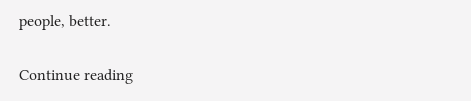people, better.

Continue reading